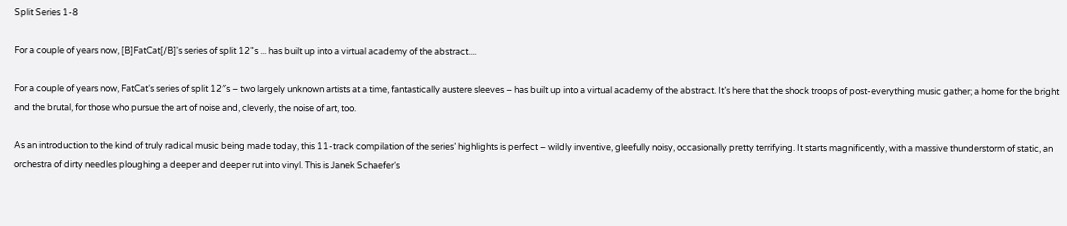Split Series 1-8

For a couple of years now, [B]FatCat[/B]'s series of split 12"s ... has built up into a virtual academy of the abstract....

For a couple of years now, FatCat‘s series of split 12″s – two largely unknown artists at a time, fantastically austere sleeves – has built up into a virtual academy of the abstract. It’s here that the shock troops of post-everything music gather; a home for the bright and the brutal, for those who pursue the art of noise and, cleverly, the noise of art, too.

As an introduction to the kind of truly radical music being made today, this 11-track compilation of the series’ highlights is perfect – wildly inventive, gleefully noisy, occasionally pretty terrifying. It starts magnificently, with a massive thunderstorm of static, an orchestra of dirty needles ploughing a deeper and deeper rut into vinyl. This is Janek Schaefer‘s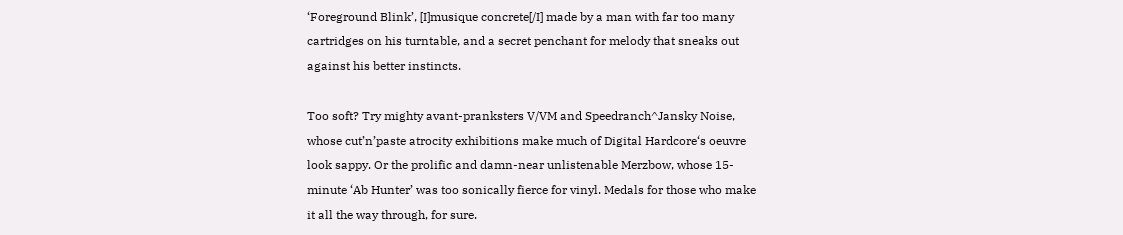‘Foreground Blink’, [I]musique concrete[/I] made by a man with far too many cartridges on his turntable, and a secret penchant for melody that sneaks out against his better instincts.

Too soft? Try mighty avant-pranksters V/VM and Speedranch^Jansky Noise, whose cut’n’paste atrocity exhibitions make much of Digital Hardcore‘s oeuvre look sappy. Or the prolific and damn-near unlistenable Merzbow, whose 15-minute ‘Ab Hunter’ was too sonically fierce for vinyl. Medals for those who make it all the way through, for sure.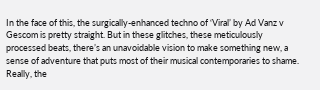In the face of this, the surgically-enhanced techno of ‘Viral’ by Ad Vanz v Gescom is pretty straight. But in these glitches, these meticulously processed beats, there’s an unavoidable vision to make something new, a sense of adventure that puts most of their musical contemporaries to shame. Really, the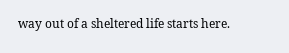way out of a sheltered life starts here.